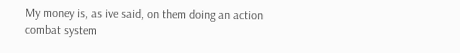My money is, as ive said, on them doing an action combat system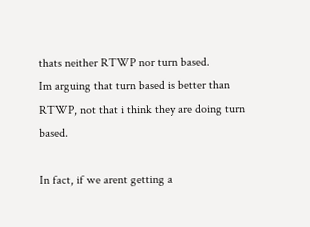thats neither RTWP nor turn based.
Im arguing that turn based is better than RTWP, not that i think they are doing turn based.

In fact, if we arent getting a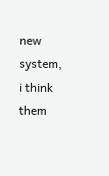new system, i think them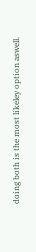doing both is the most likeley option aswell.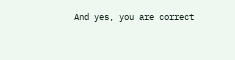And yes, you are correct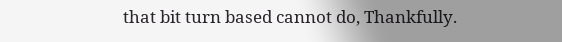that bit turn based cannot do, Thankfully.